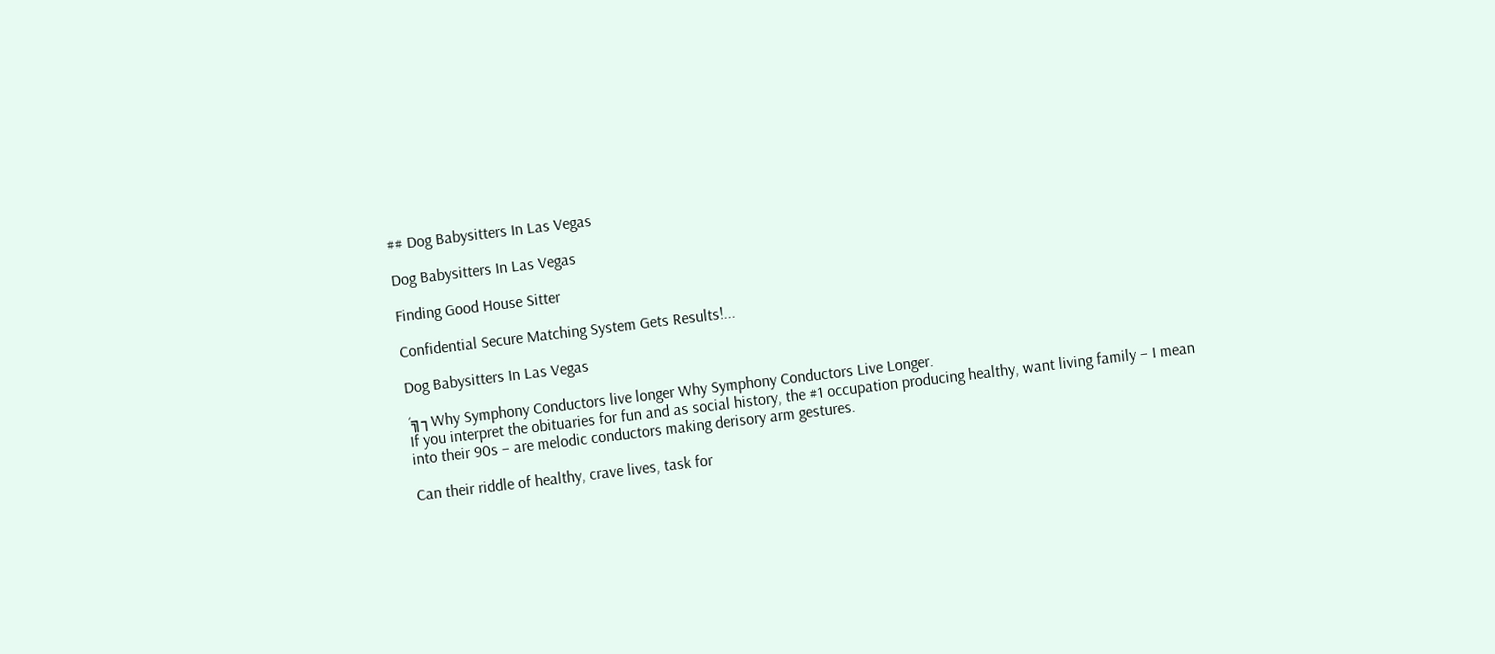## Dog Babysitters In Las Vegas

Dog Babysitters In Las Vegas

Finding Good House Sitter

Confidential Secure Matching System Gets Results!...

Dog Babysitters In Las Vegas

´╗┐Why Symphony Conductors live longer Why Symphony Conductors Live Longer.
If you interpret the obituaries for fun and as social history, the #1 occupation producing healthy, want living family – I mean into their 90s – are melodic conductors making derisory arm gestures.

Can their riddle of healthy, crave lives, task for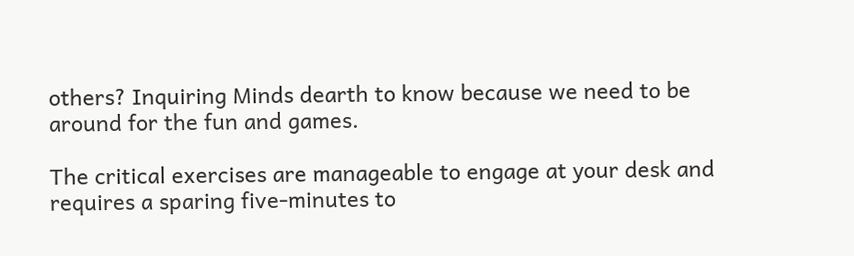others? Inquiring Minds dearth to know because we need to be around for the fun and games.

The critical exercises are manageable to engage at your desk and requires a sparing five-minutes to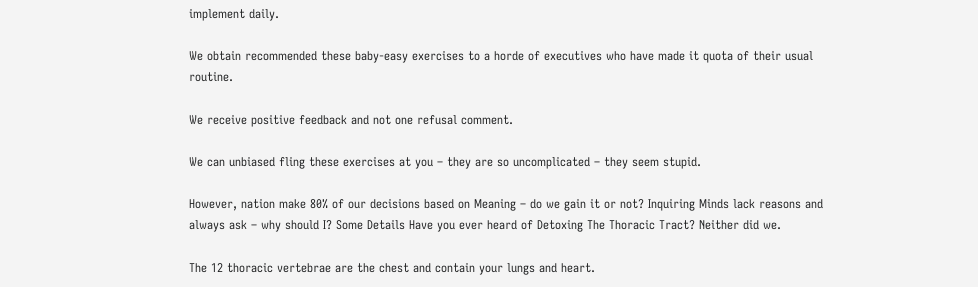implement daily.

We obtain recommended these baby-easy exercises to a horde of executives who have made it quota of their usual routine.

We receive positive feedback and not one refusal comment.

We can unbiased fling these exercises at you – they are so uncomplicated – they seem stupid.

However, nation make 80% of our decisions based on Meaning – do we gain it or not? Inquiring Minds lack reasons and always ask – why should I? Some Details Have you ever heard of Detoxing The Thoracic Tract? Neither did we.

The 12 thoracic vertebrae are the chest and contain your lungs and heart.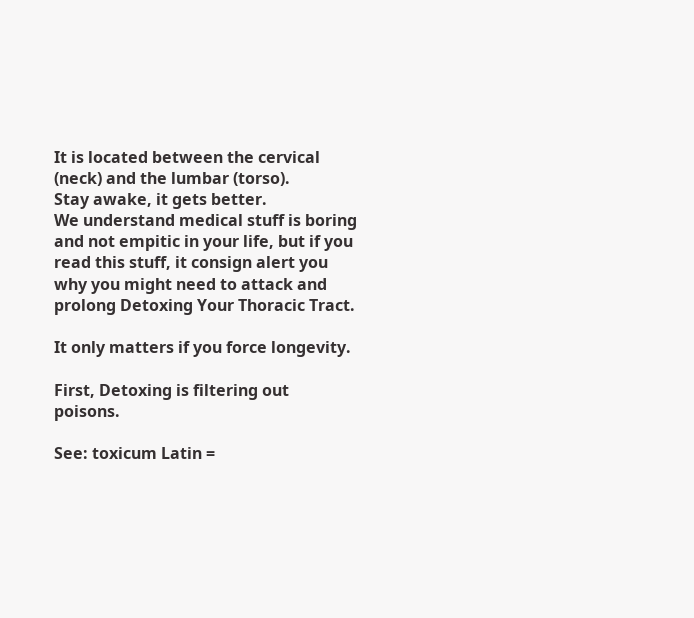It is located between the cervical (neck) and the lumbar (torso).
Stay awake, it gets better.
We understand medical stuff is boring and not empitic in your life, but if you read this stuff, it consign alert you why you might need to attack and prolong Detoxing Your Thoracic Tract.

It only matters if you force longevity.

First, Detoxing is filtering out poisons.

See: toxicum Latin =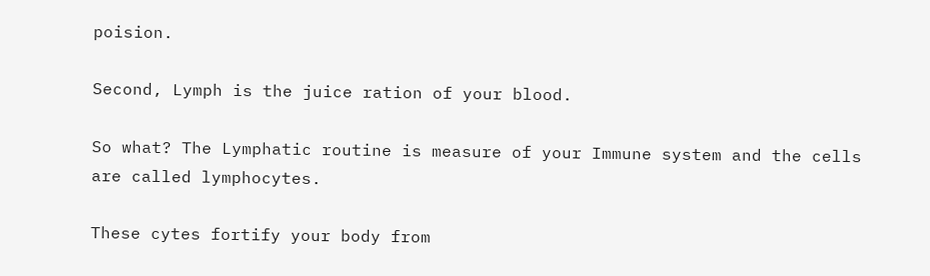poision.

Second, Lymph is the juice ration of your blood.

So what? The Lymphatic routine is measure of your Immune system and the cells are called lymphocytes.

These cytes fortify your body from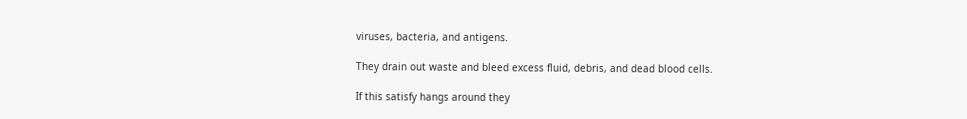viruses, bacteria, and antigens.

They drain out waste and bleed excess fluid, debris, and dead blood cells.

If this satisfy hangs around they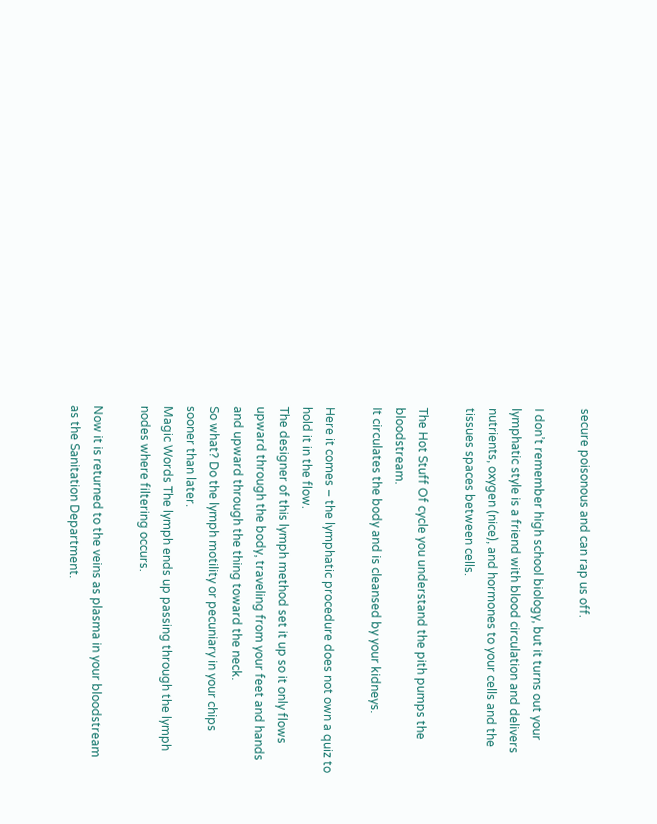secure poisonous and can rap us off.

I don’t remember high school biology, but it turns out your lymphatic style is a friend with blood circulation and delivers nutrients, oxygen (nice), and hormones to your cells and the tissues spaces between cells.

The Hot Stuff Of cycle you understand the pith pumps the bloodstream.
It circulates the body and is cleansed by your kidneys.

Here it comes – the lymphatic procedure does not own a quiz to hold it in the flow.
The designer of this lymph method set it up so it only flows upward through the body, traveling from your feet and hands and upward through the thing toward the neck.
So what? Do the lymph motility or pecuniary in your chips sooner than later.
Magic Words The lymph ends up passing through the lymph nodes where filtering occurs.

Now it is returned to the veins as plasma in your bloodstream as the Sanitation Department.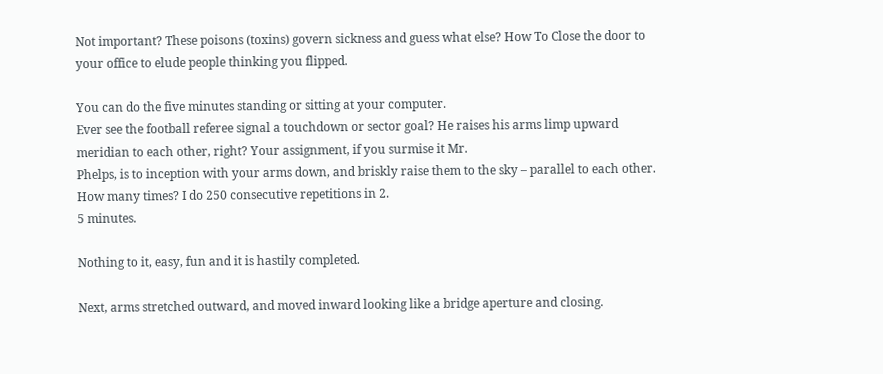Not important? These poisons (toxins) govern sickness and guess what else? How To Close the door to your office to elude people thinking you flipped.

You can do the five minutes standing or sitting at your computer.
Ever see the football referee signal a touchdown or sector goal? He raises his arms limp upward meridian to each other, right? Your assignment, if you surmise it Mr.
Phelps, is to inception with your arms down, and briskly raise them to the sky – parallel to each other.
How many times? I do 250 consecutive repetitions in 2.
5 minutes.

Nothing to it, easy, fun and it is hastily completed.

Next, arms stretched outward, and moved inward looking like a bridge aperture and closing.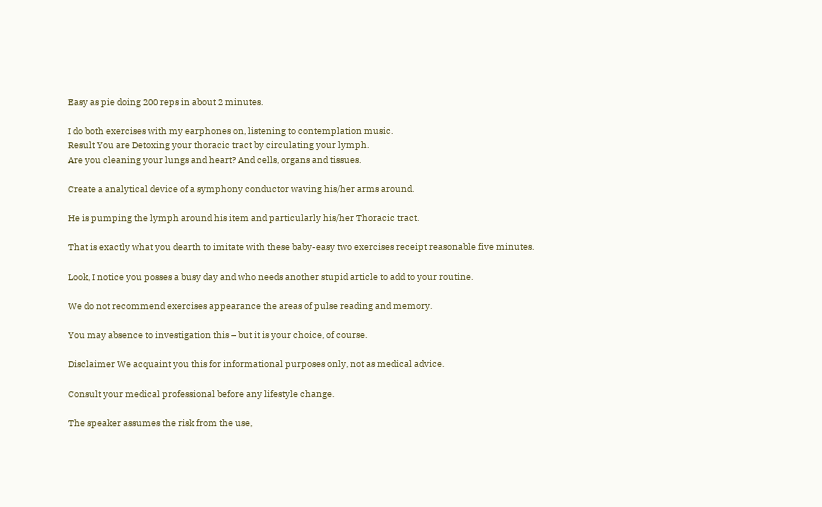Easy as pie doing 200 reps in about 2 minutes.

I do both exercises with my earphones on, listening to contemplation music.
Result You are Detoxing your thoracic tract by circulating your lymph.
Are you cleaning your lungs and heart? And cells, organs and tissues.

Create a analytical device of a symphony conductor waving his/her arms around.

He is pumping the lymph around his item and particularly his/her Thoracic tract.

That is exactly what you dearth to imitate with these baby-easy two exercises receipt reasonable five minutes.

Look, I notice you posses a busy day and who needs another stupid article to add to your routine.

We do not recommend exercises appearance the areas of pulse reading and memory.

You may absence to investigation this – but it is your choice, of course.

Disclaimer We acquaint you this for informational purposes only, not as medical advice.

Consult your medical professional before any lifestyle change.

The speaker assumes the risk from the use,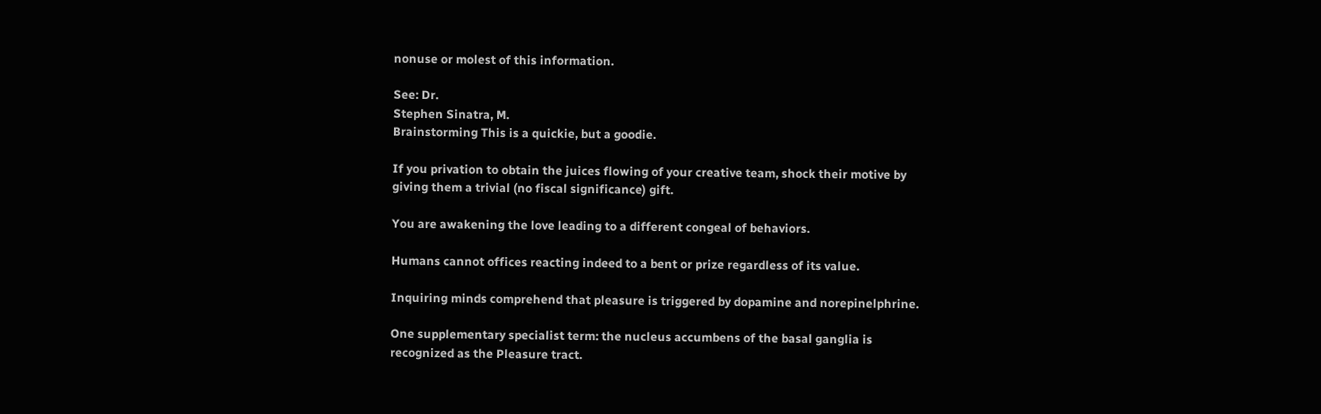nonuse or molest of this information.

See: Dr.
Stephen Sinatra, M.
Brainstorming This is a quickie, but a goodie.

If you privation to obtain the juices flowing of your creative team, shock their motive by giving them a trivial (no fiscal significance) gift.

You are awakening the love leading to a different congeal of behaviors.

Humans cannot offices reacting indeed to a bent or prize regardless of its value.

Inquiring minds comprehend that pleasure is triggered by dopamine and norepinelphrine.

One supplementary specialist term: the nucleus accumbens of the basal ganglia is recognized as the Pleasure tract.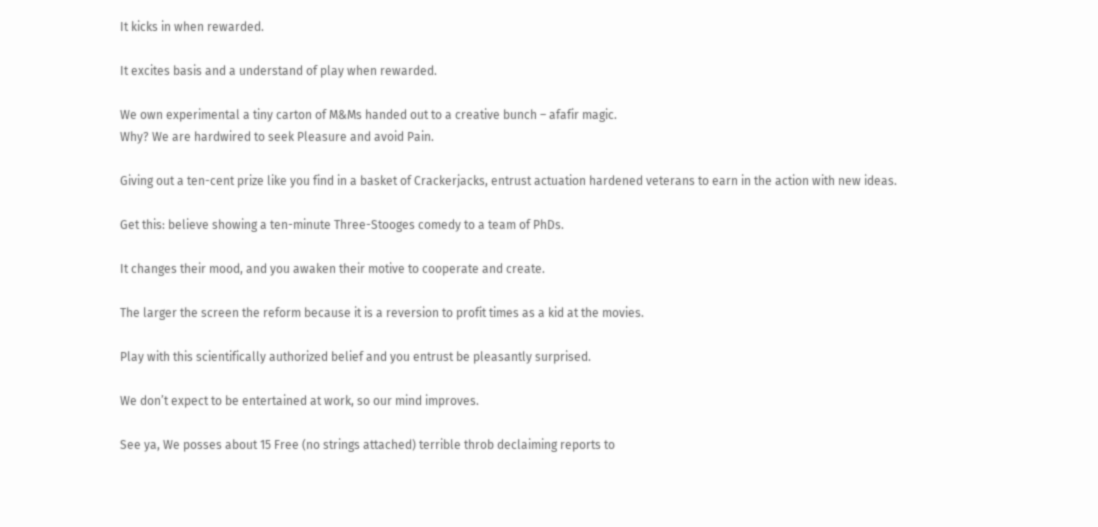It kicks in when rewarded.

It excites basis and a understand of play when rewarded.

We own experimental a tiny carton of M&Ms handed out to a creative bunch – afafir magic.
Why? We are hardwired to seek Pleasure and avoid Pain.

Giving out a ten-cent prize like you find in a basket of Crackerjacks, entrust actuation hardened veterans to earn in the action with new ideas.

Get this: believe showing a ten-minute Three-Stooges comedy to a team of PhDs.

It changes their mood, and you awaken their motive to cooperate and create.

The larger the screen the reform because it is a reversion to profit times as a kid at the movies.

Play with this scientifically authorized belief and you entrust be pleasantly surprised.

We don’t expect to be entertained at work, so our mind improves.

See ya, We posses about 15 Free (no strings attached) terrible throb declaiming reports to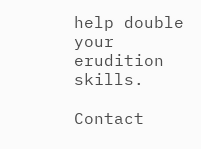help double your erudition skills.

Contact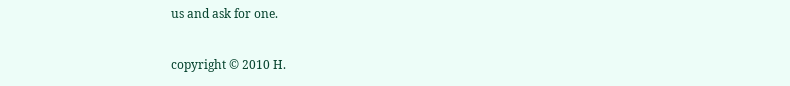us and ask for one.

copyright © 2010 H.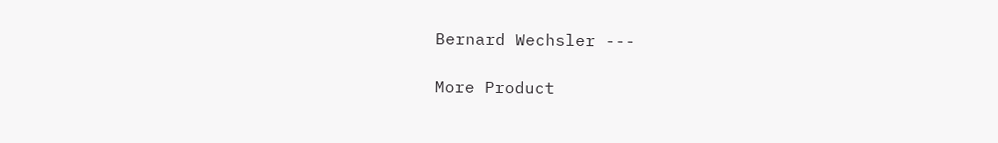Bernard Wechsler ---

More Product